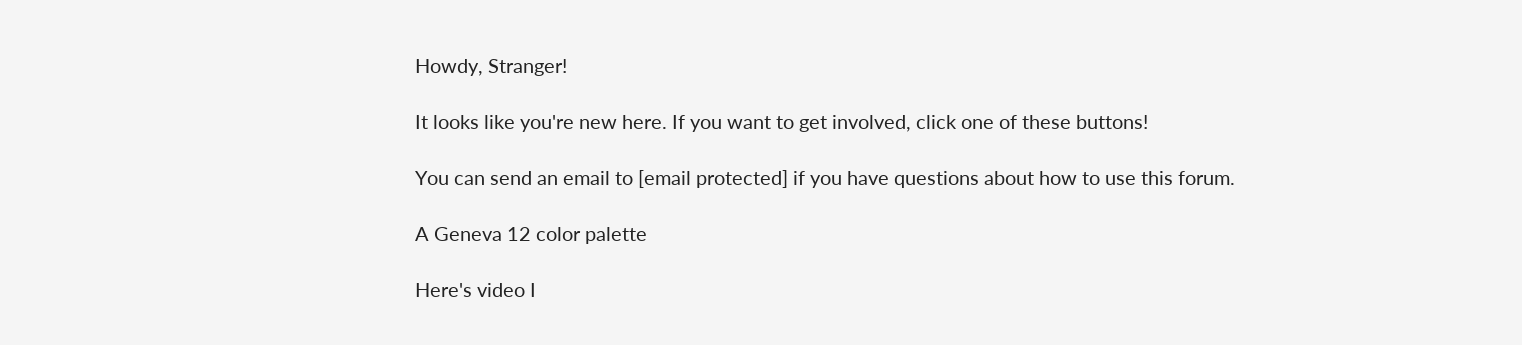Howdy, Stranger!

It looks like you're new here. If you want to get involved, click one of these buttons!

You can send an email to [email protected] if you have questions about how to use this forum.

A Geneva 12 color palette

Here's video I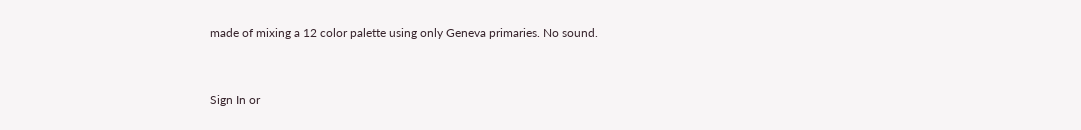made of mixing a 12 color palette using only Geneva primaries. No sound.



Sign In or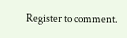Register to comment.